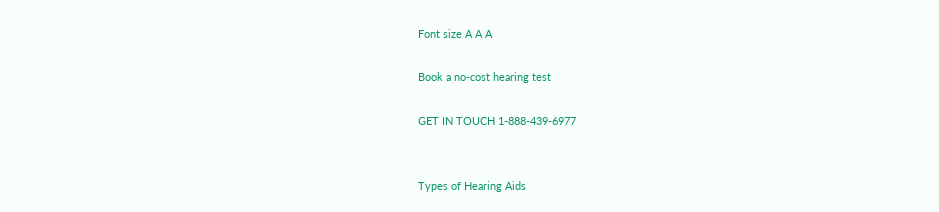Font size A A A

Book a no-cost hearing test

GET IN TOUCH 1-888-439-6977


Types of Hearing Aids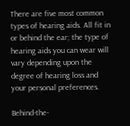There are five most common types of hearing aids. All fit in or behind the ear; the type of hearing aids you can wear will vary depending upon the degree of hearing loss and your personal preferences.

Behind-the-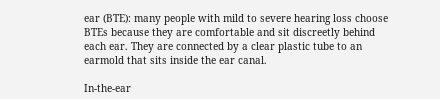ear (BTE): many people with mild to severe hearing loss choose BTEs because they are comfortable and sit discreetly behind each ear. They are connected by a clear plastic tube to an earmold that sits inside the ear canal.

In-the-ear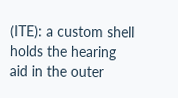(ITE): a custom shell holds the hearing aid in the outer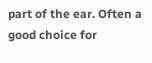part of the ear. Often a good choice for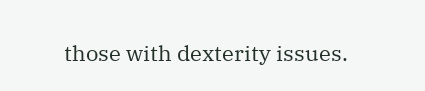those with dexterity issues.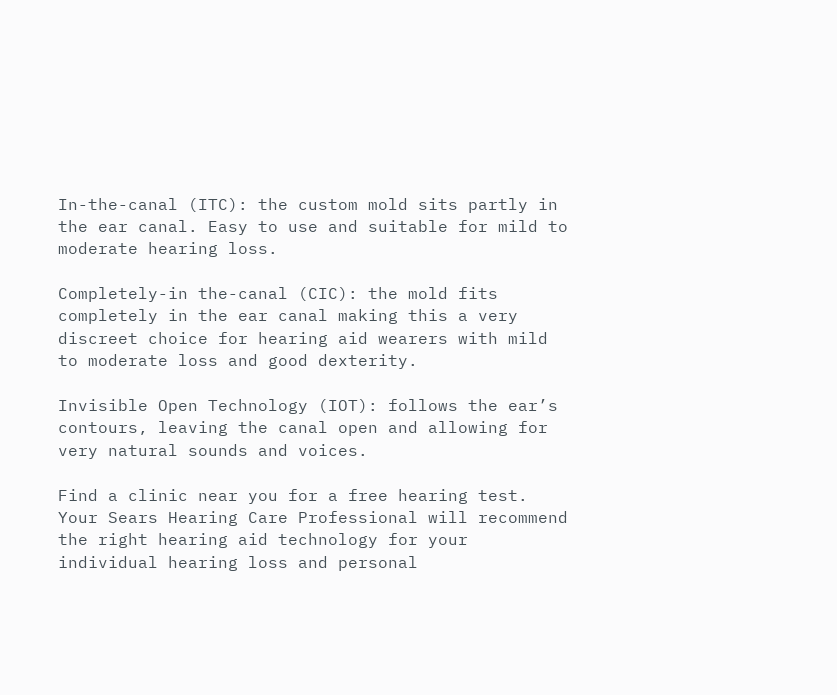In-the-canal (ITC): the custom mold sits partly in the ear canal. Easy to use and suitable for mild to moderate hearing loss.

Completely-in the-canal (CIC): the mold fits completely in the ear canal making this a very discreet choice for hearing aid wearers with mild to moderate loss and good dexterity.

Invisible Open Technology (IOT): follows the ear’s contours, leaving the canal open and allowing for very natural sounds and voices.

Find a clinic near you for a free hearing test. Your Sears Hearing Care Professional will recommend the right hearing aid technology for your individual hearing loss and personal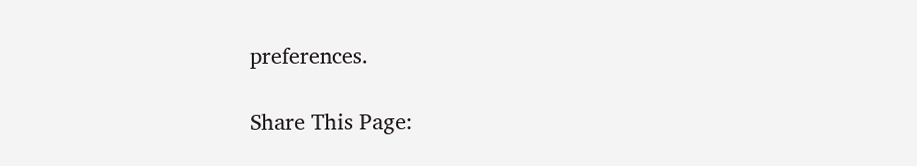preferences.

Share This Page: